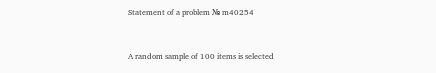Statement of a problem № m40254


A random sample of 100 items is selected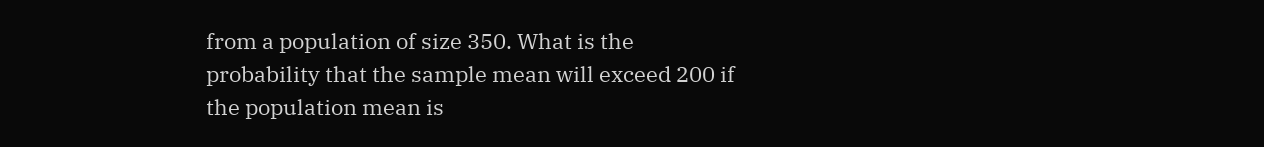from a population of size 350. What is the probability that the sample mean will exceed 200 if the population mean is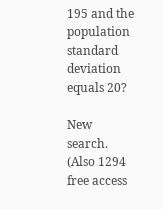195 and the population standard deviation equals 20?

New search. (Also 1294 free access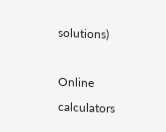solutions)

Online calculators